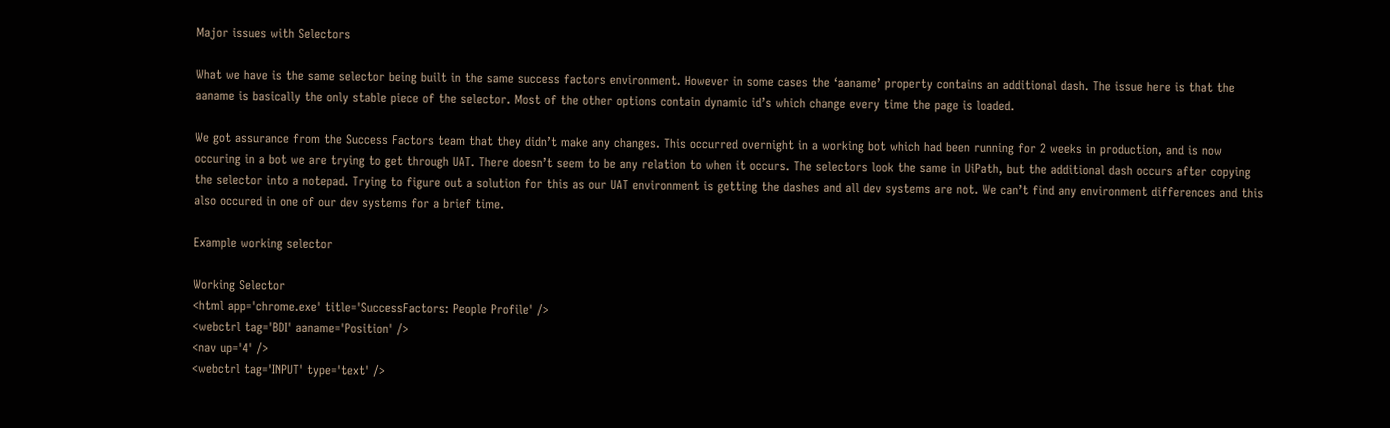Major issues with Selectors

What we have is the same selector being built in the same success factors environment. However in some cases the ‘aaname’ property contains an additional dash. The issue here is that the aaname is basically the only stable piece of the selector. Most of the other options contain dynamic id’s which change every time the page is loaded.

We got assurance from the Success Factors team that they didn’t make any changes. This occurred overnight in a working bot which had been running for 2 weeks in production, and is now occuring in a bot we are trying to get through UAT. There doesn’t seem to be any relation to when it occurs. The selectors look the same in UiPath, but the additional dash occurs after copying the selector into a notepad. Trying to figure out a solution for this as our UAT environment is getting the dashes and all dev systems are not. We can’t find any environment differences and this also occured in one of our dev systems for a brief time.

Example working selector

Working Selector
<html app='chrome.exe' title='SuccessFactors: People Profile' />
<webctrl tag='BDI' aaname='Position' />
<nav up='4' />
<webctrl tag='INPUT' type='text' />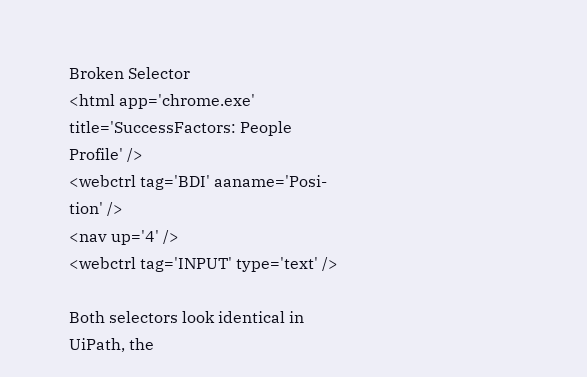Broken Selector
<html app='chrome.exe' title='SuccessFactors: People Profile' />
<webctrl tag='BDI' aaname='Posi-tion' />
<nav up='4' />
<webctrl tag='INPUT' type='text' />

Both selectors look identical in UiPath, the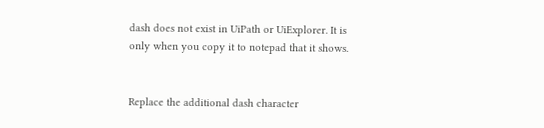dash does not exist in UiPath or UiExplorer. It is only when you copy it to notepad that it shows.


Replace the additional dash character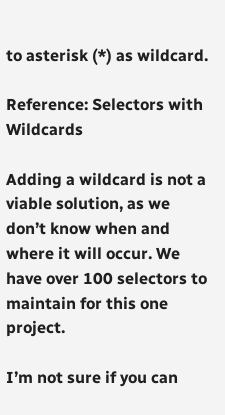to asterisk (*) as wildcard.

Reference: Selectors with Wildcards

Adding a wildcard is not a viable solution, as we don’t know when and where it will occur. We have over 100 selectors to maintain for this one project.

I’m not sure if you can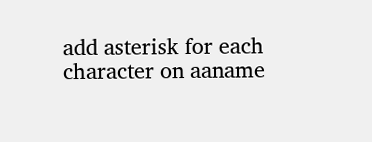add asterisk for each character on aaname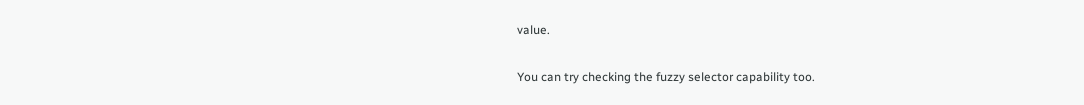value.

You can try checking the fuzzy selector capability too.